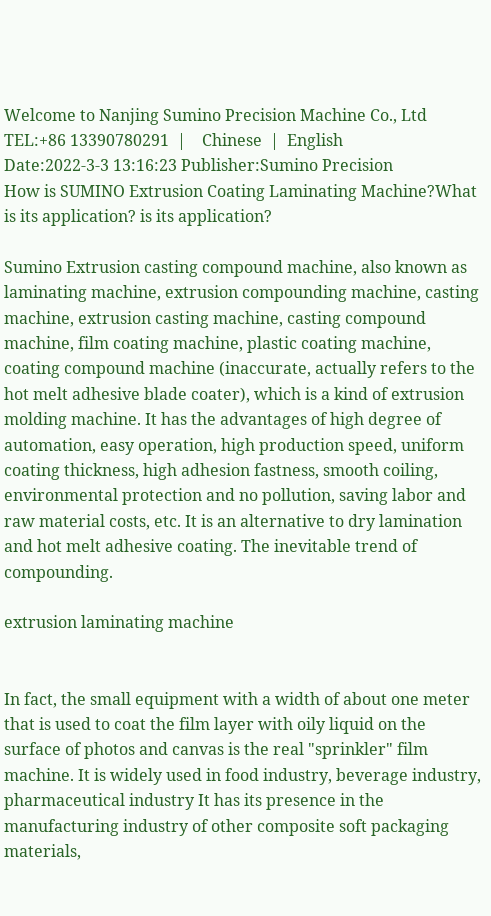Welcome to Nanjing Sumino Precision Machine Co., Ltd TEL:+86 13390780291  |    Chinese  |  English
Date:2022-3-3 13:16:23 Publisher:Sumino Precision
How is SUMINO Extrusion Coating Laminating Machine?What is its application? is its application?

Sumino Extrusion casting compound machine, also known as laminating machine, extrusion compounding machine, casting machine, extrusion casting machine, casting compound machine, film coating machine, plastic coating machine, coating compound machine (inaccurate, actually refers to the hot melt adhesive blade coater), which is a kind of extrusion molding machine. It has the advantages of high degree of automation, easy operation, high production speed, uniform coating thickness, high adhesion fastness, smooth coiling, environmental protection and no pollution, saving labor and raw material costs, etc. It is an alternative to dry lamination and hot melt adhesive coating. The inevitable trend of compounding.

extrusion laminating machine


In fact, the small equipment with a width of about one meter that is used to coat the film layer with oily liquid on the surface of photos and canvas is the real "sprinkler" film machine. It is widely used in food industry, beverage industry, pharmaceutical industry It has its presence in the manufacturing industry of other composite soft packaging materials,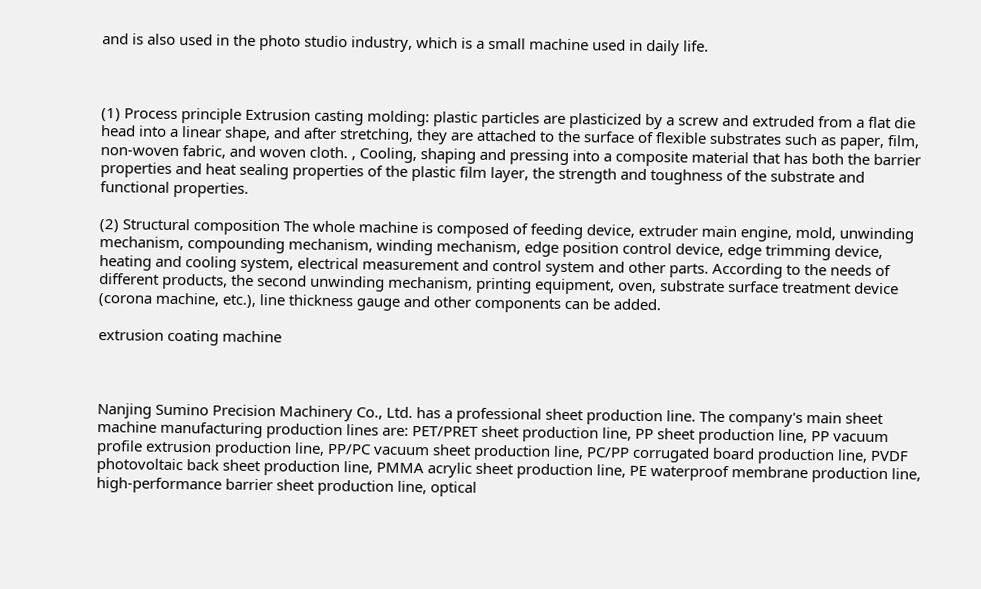and is also used in the photo studio industry, which is a small machine used in daily life.



(1) Process principle Extrusion casting molding: plastic particles are plasticized by a screw and extruded from a flat die head into a linear shape, and after stretching, they are attached to the surface of flexible substrates such as paper, film, non-woven fabric, and woven cloth. , Cooling, shaping and pressing into a composite material that has both the barrier properties and heat sealing properties of the plastic film layer, the strength and toughness of the substrate and functional properties.

(2) Structural composition The whole machine is composed of feeding device, extruder main engine, mold, unwinding mechanism, compounding mechanism, winding mechanism, edge position control device, edge trimming device, heating and cooling system, electrical measurement and control system and other parts. According to the needs of different products, the second unwinding mechanism, printing equipment, oven, substrate surface treatment device (corona machine, etc.), line thickness gauge and other components can be added.

extrusion coating machine



Nanjing Sumino Precision Machinery Co., Ltd. has a professional sheet production line. The company's main sheet machine manufacturing production lines are: PET/PRET sheet production line, PP sheet production line, PP vacuum profile extrusion production line, PP/PC vacuum sheet production line, PC/PP corrugated board production line, PVDF photovoltaic back sheet production line, PMMA acrylic sheet production line, PE waterproof membrane production line, high-performance barrier sheet production line, optical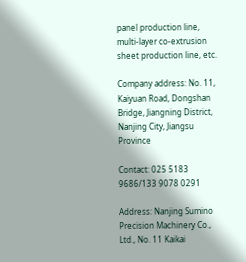panel production line, multi-layer co-extrusion sheet production line, etc.

Company address: No. 11, Kaiyuan Road, Dongshan Bridge, Jiangning District, Nanjing City, Jiangsu Province

Contact: 025 5183 9686/133 9078 0291

Address: Nanjing Sumino Precision Machinery Co., Ltd., No. 11 Kaikai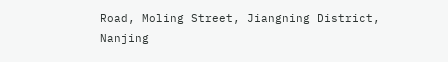Road, Moling Street, Jiangning District, Nanjing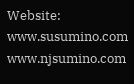Website: www.susumino.com www.njsumino.com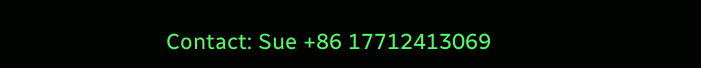Contact: Sue +86 17712413069